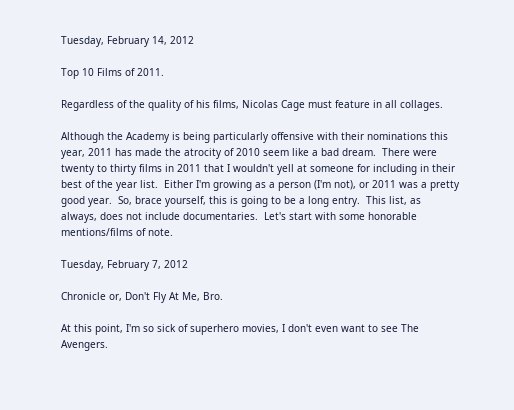Tuesday, February 14, 2012

Top 10 Films of 2011.

Regardless of the quality of his films, Nicolas Cage must feature in all collages.

Although the Academy is being particularly offensive with their nominations this year, 2011 has made the atrocity of 2010 seem like a bad dream.  There were twenty to thirty films in 2011 that I wouldn't yell at someone for including in their best of the year list.  Either I'm growing as a person (I'm not), or 2011 was a pretty good year.  So, brace yourself, this is going to be a long entry.  This list, as always, does not include documentaries.  Let's start with some honorable mentions/films of note.

Tuesday, February 7, 2012

Chronicle or, Don't Fly At Me, Bro.

At this point, I'm so sick of superhero movies, I don't even want to see The Avengers.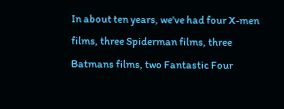In about ten years, we've had four X-men films, three Spiderman films, three Batmans films, two Fantastic Four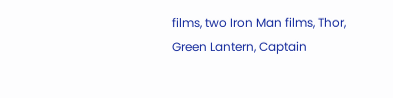films, two Iron Man films, Thor, Green Lantern, Captain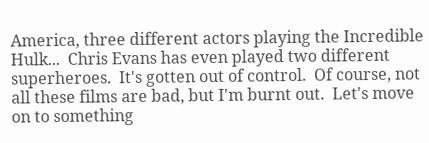America, three different actors playing the Incredible Hulk...  Chris Evans has even played two different superheroes.  It's gotten out of control.  Of course, not all these films are bad, but I'm burnt out.  Let's move on to something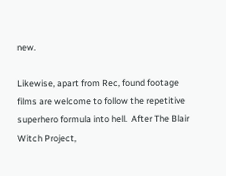new.

Likewise, apart from Rec, found footage films are welcome to follow the repetitive superhero formula into hell.  After The Blair Witch Project,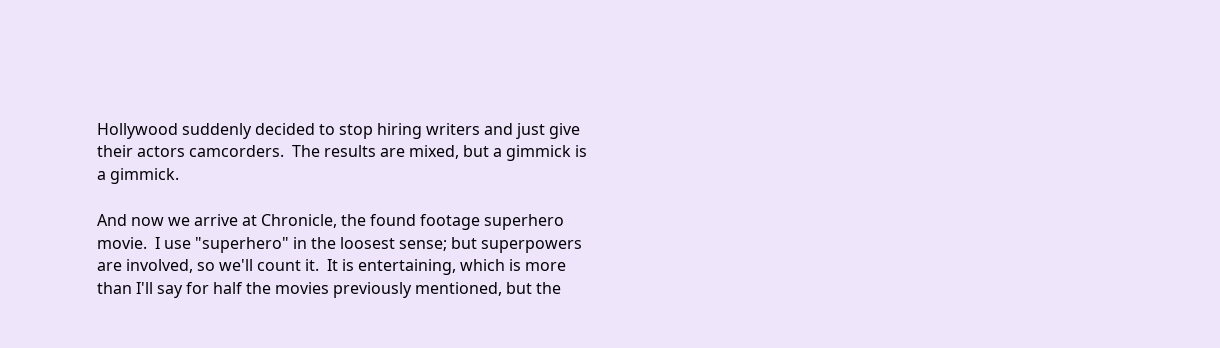Hollywood suddenly decided to stop hiring writers and just give their actors camcorders.  The results are mixed, but a gimmick is a gimmick.

And now we arrive at Chronicle, the found footage superhero movie.  I use "superhero" in the loosest sense; but superpowers are involved, so we'll count it.  It is entertaining, which is more than I'll say for half the movies previously mentioned, but the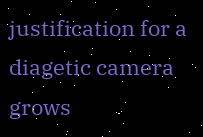justification for a diagetic camera grows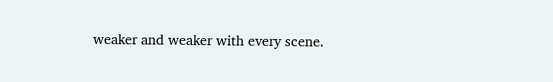weaker and weaker with every scene.